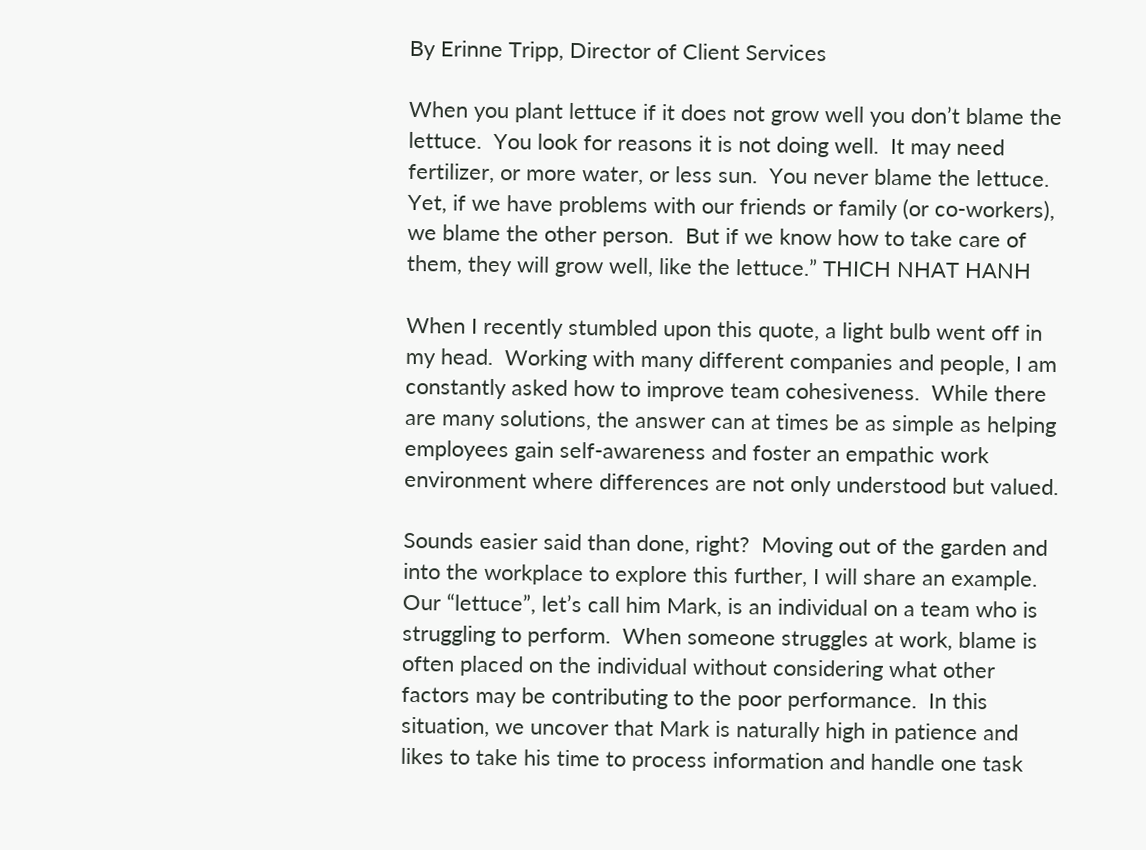By Erinne Tripp, Director of Client Services

When you plant lettuce if it does not grow well you don’t blame the lettuce.  You look for reasons it is not doing well.  It may need fertilizer, or more water, or less sun.  You never blame the lettuce.  Yet, if we have problems with our friends or family (or co-workers), we blame the other person.  But if we know how to take care of them, they will grow well, like the lettuce.” THICH NHAT HANH

When I recently stumbled upon this quote, a light bulb went off in my head.  Working with many different companies and people, I am constantly asked how to improve team cohesiveness.  While there are many solutions, the answer can at times be as simple as helping employees gain self-awareness and foster an empathic work environment where differences are not only understood but valued.

Sounds easier said than done, right?  Moving out of the garden and into the workplace to explore this further, I will share an example.  Our “lettuce”, let’s call him Mark, is an individual on a team who is struggling to perform.  When someone struggles at work, blame is often placed on the individual without considering what other factors may be contributing to the poor performance.  In this situation, we uncover that Mark is naturally high in patience and likes to take his time to process information and handle one task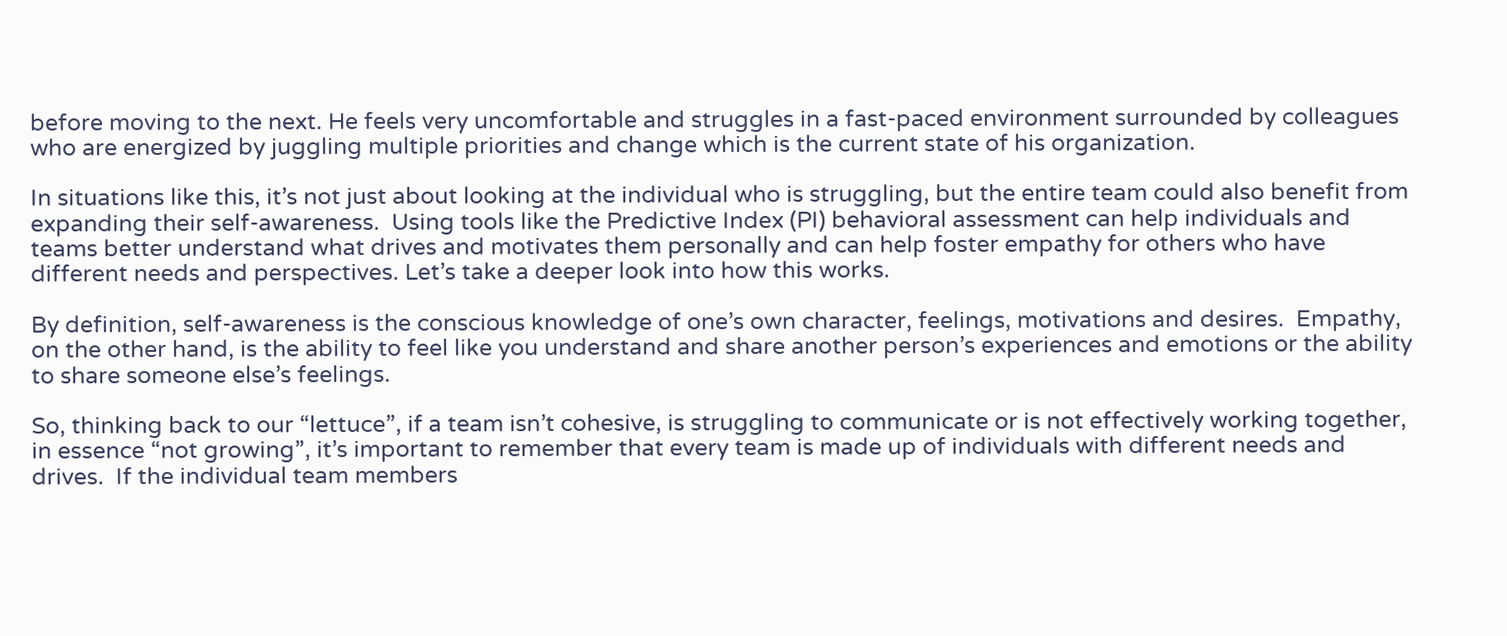before moving to the next. He feels very uncomfortable and struggles in a fast-paced environment surrounded by colleagues who are energized by juggling multiple priorities and change which is the current state of his organization.

In situations like this, it’s not just about looking at the individual who is struggling, but the entire team could also benefit from expanding their self-awareness.  Using tools like the Predictive Index (PI) behavioral assessment can help individuals and teams better understand what drives and motivates them personally and can help foster empathy for others who have different needs and perspectives. Let’s take a deeper look into how this works.

By definition, self-awareness is the conscious knowledge of one’s own character, feelings, motivations and desires.  Empathy, on the other hand, is the ability to feel like you understand and share another person’s experiences and emotions or the ability to share someone else’s feelings.

So, thinking back to our “lettuce”, if a team isn’t cohesive, is struggling to communicate or is not effectively working together, in essence “not growing”, it’s important to remember that every team is made up of individuals with different needs and drives.  If the individual team members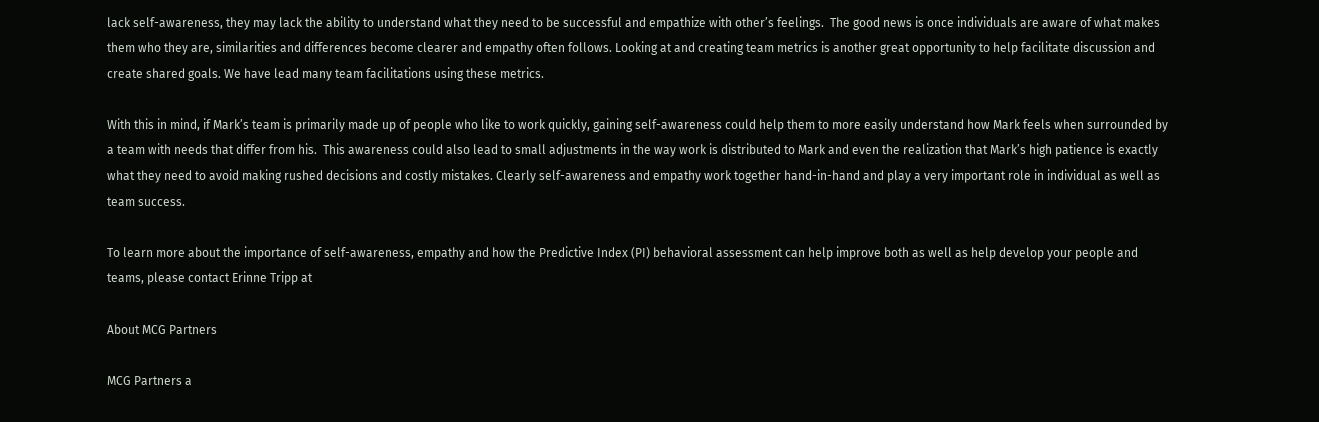lack self-awareness, they may lack the ability to understand what they need to be successful and empathize with other’s feelings.  The good news is once individuals are aware of what makes them who they are, similarities and differences become clearer and empathy often follows. Looking at and creating team metrics is another great opportunity to help facilitate discussion and create shared goals. We have lead many team facilitations using these metrics.

With this in mind, if Mark’s team is primarily made up of people who like to work quickly, gaining self-awareness could help them to more easily understand how Mark feels when surrounded by a team with needs that differ from his.  This awareness could also lead to small adjustments in the way work is distributed to Mark and even the realization that Mark’s high patience is exactly what they need to avoid making rushed decisions and costly mistakes. Clearly self-awareness and empathy work together hand-in-hand and play a very important role in individual as well as team success.

To learn more about the importance of self-awareness, empathy and how the Predictive Index (PI) behavioral assessment can help improve both as well as help develop your people and teams, please contact Erinne Tripp at

About MCG Partners

MCG Partners a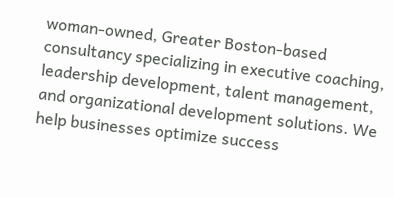woman-owned, Greater Boston-based consultancy specializing in executive coaching, leadership development, talent management, and organizational development solutions. We help businesses optimize success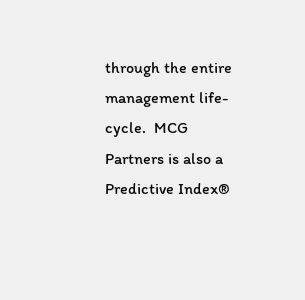through the entire management life-cycle.  MCG Partners is also a Predictive Index®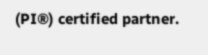(PI®) certified partner.